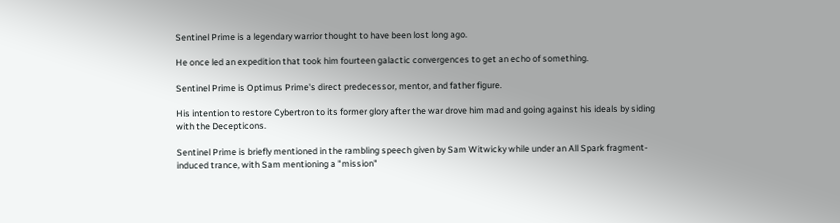Sentinel Prime is a legendary warrior thought to have been lost long ago.

He once led an expedition that took him fourteen galactic convergences to get an echo of something.

Sentinel Prime is Optimus Prime's direct predecessor, mentor, and father figure.

His intention to restore Cybertron to its former glory after the war drove him mad and going against his ideals by siding with the Decepticons.

Sentinel Prime is briefly mentioned in the rambling speech given by Sam Witwicky while under an All Spark fragment-induced trance, with Sam mentioning a "mission"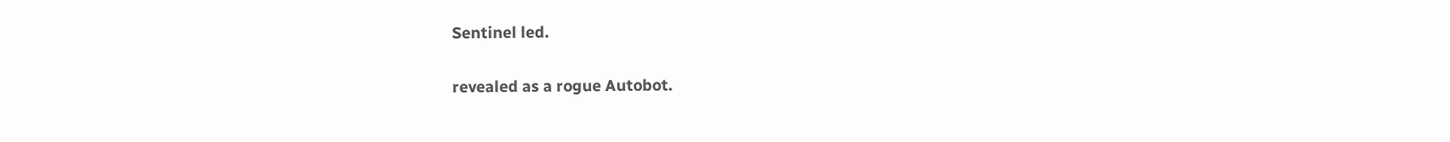Sentinel led.

revealed as a rogue Autobot.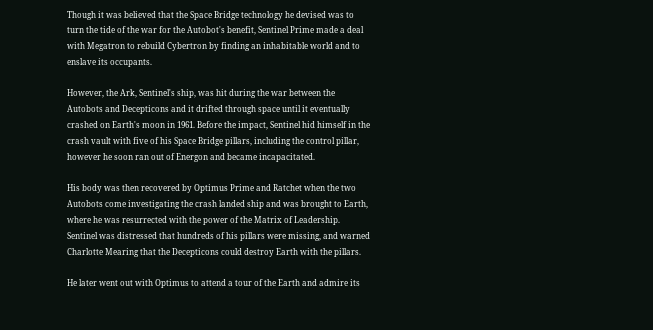Though it was believed that the Space Bridge technology he devised was to turn the tide of the war for the Autobot's benefit, Sentinel Prime made a deal with Megatron to rebuild Cybertron by finding an inhabitable world and to enslave its occupants.

However, the Ark, Sentinel's ship, was hit during the war between the Autobots and Decepticons and it drifted through space until it eventually crashed on Earth's moon in 1961. Before the impact, Sentinel hid himself in the crash vault with five of his Space Bridge pillars, including the control pillar, however he soon ran out of Energon and became incapacitated.

His body was then recovered by Optimus Prime and Ratchet when the two Autobots come investigating the crash landed ship and was brought to Earth, where he was resurrected with the power of the Matrix of Leadership. Sentinel was distressed that hundreds of his pillars were missing, and warned Charlotte Mearing that the Decepticons could destroy Earth with the pillars.

He later went out with Optimus to attend a tour of the Earth and admire its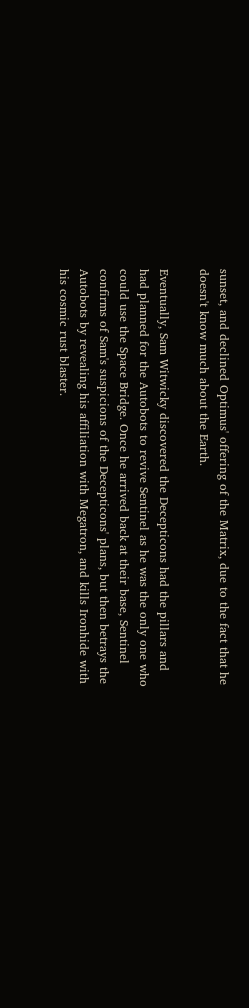sunset, and declined Optimus' offering of the Matrix, due to the fact that he doesn't know much about the Earth.

Eventually, Sam Witwicky discovered the Decepticons had the pillars and had planned for the Autobots to revive Sentinel as he was the only one who could use the Space Bridge. Once he arrived back at their base, Sentinel confirms of Sam's suspicions of the Decepticons' plans, but then betrays the Autobots by revealing his affiliation with Megatron, and kills Ironhide with his cosmic rust blaster.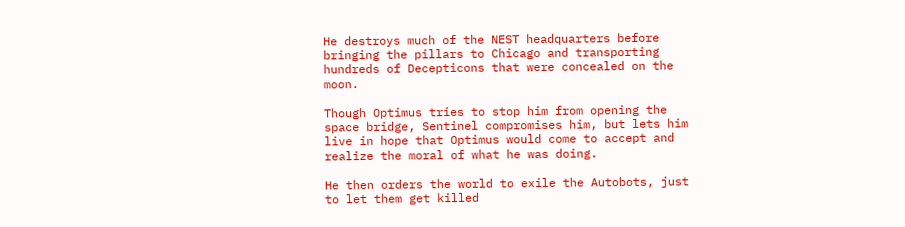He destroys much of the NEST headquarters before bringing the pillars to Chicago and transporting hundreds of Decepticons that were concealed on the moon.

Though Optimus tries to stop him from opening the space bridge, Sentinel compromises him, but lets him live in hope that Optimus would come to accept and realize the moral of what he was doing.

He then orders the world to exile the Autobots, just to let them get killed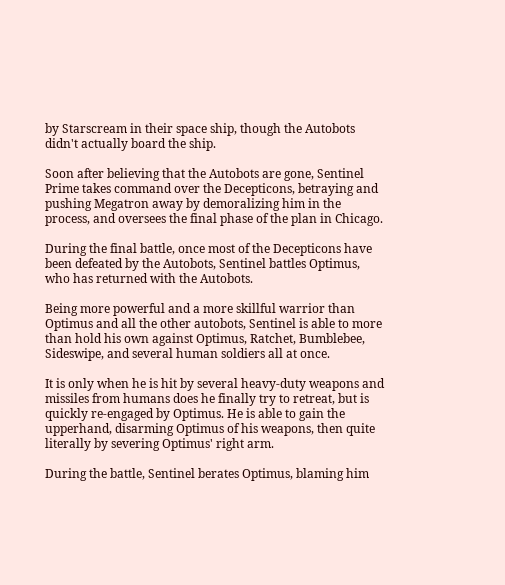by Starscream in their space ship, though the Autobots didn't actually board the ship.

Soon after believing that the Autobots are gone, Sentinel Prime takes command over the Decepticons, betraying and pushing Megatron away by demoralizing him in the process, and oversees the final phase of the plan in Chicago.

During the final battle, once most of the Decepticons have been defeated by the Autobots, Sentinel battles Optimus, who has returned with the Autobots.

Being more powerful and a more skillful warrior than Optimus and all the other autobots, Sentinel is able to more than hold his own against Optimus, Ratchet, Bumblebee, Sideswipe, and several human soldiers all at once.

It is only when he is hit by several heavy-duty weapons and missiles from humans does he finally try to retreat, but is quickly re-engaged by Optimus. He is able to gain the upperhand, disarming Optimus of his weapons, then quite literally by severing Optimus' right arm.

During the battle, Sentinel berates Optimus, blaming him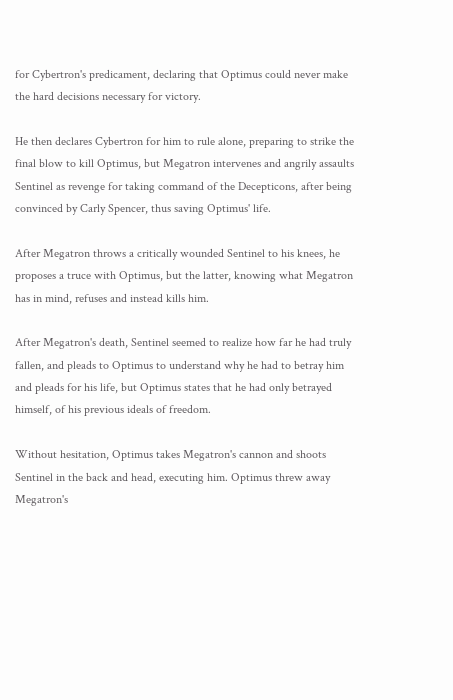for Cybertron's predicament, declaring that Optimus could never make the hard decisions necessary for victory.

He then declares Cybertron for him to rule alone, preparing to strike the final blow to kill Optimus, but Megatron intervenes and angrily assaults Sentinel as revenge for taking command of the Decepticons, after being convinced by Carly Spencer, thus saving Optimus' life.

After Megatron throws a critically wounded Sentinel to his knees, he proposes a truce with Optimus, but the latter, knowing what Megatron has in mind, refuses and instead kills him.

After Megatron's death, Sentinel seemed to realize how far he had truly fallen, and pleads to Optimus to understand why he had to betray him and pleads for his life, but Optimus states that he had only betrayed himself, of his previous ideals of freedom.

Without hesitation, Optimus takes Megatron's cannon and shoots Sentinel in the back and head, executing him. Optimus threw away Megatron's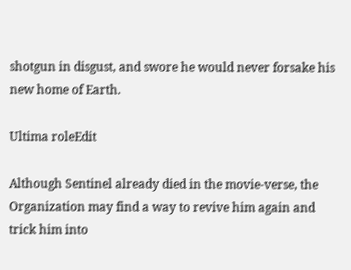shotgun in disgust, and swore he would never forsake his new home of Earth.

Ultima roleEdit

Although Sentinel already died in the movie-verse, the Organization may find a way to revive him again and trick him into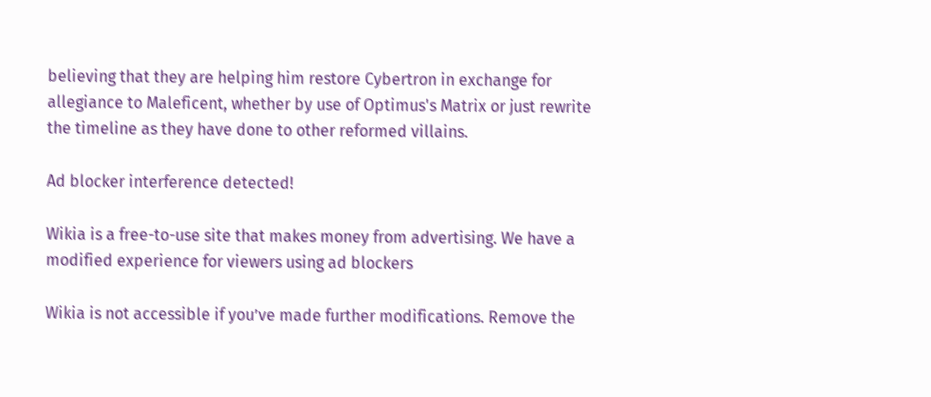believing that they are helping him restore Cybertron in exchange for allegiance to Maleficent, whether by use of Optimus's Matrix or just rewrite the timeline as they have done to other reformed villains.

Ad blocker interference detected!

Wikia is a free-to-use site that makes money from advertising. We have a modified experience for viewers using ad blockers

Wikia is not accessible if you’ve made further modifications. Remove the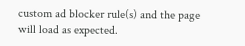custom ad blocker rule(s) and the page will load as expected.